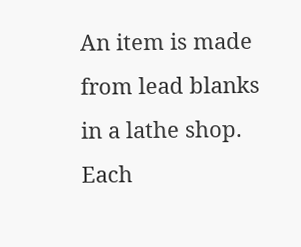An item is made from lead blanks in a lathe shop. Each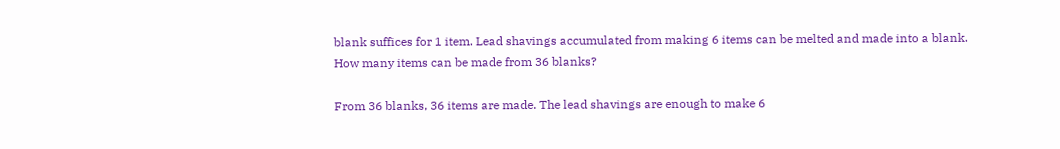blank suffices for 1 item. Lead shavings accumulated from making 6 items can be melted and made into a blank.
How many items can be made from 36 blanks?

From 36 blanks, 36 items are made. The lead shavings are enough to make 6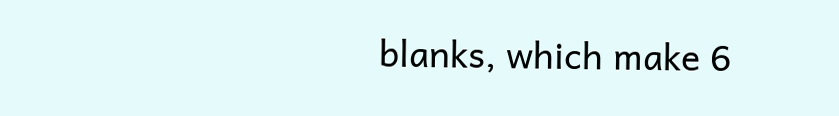blanks, which make 6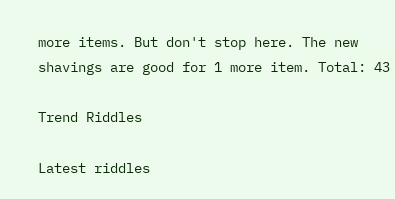more items. But don't stop here. The new shavings are good for 1 more item. Total: 43

Trend Riddles

Latest riddles